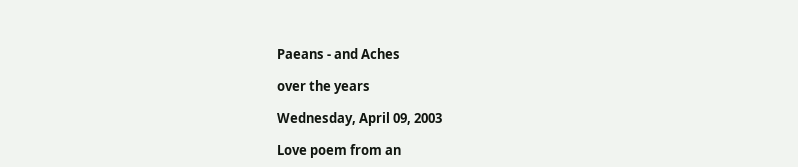Paeans - and Aches

over the years

Wednesday, April 09, 2003

Love poem from an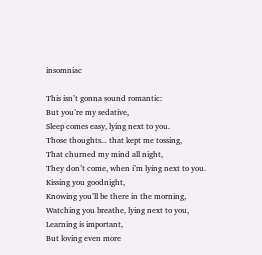insomniac

This isn’t gonna sound romantic:
But you’re my sedative,
Sleep comes easy, lying next to you.
Those thoughts... that kept me tossing,
That churned my mind all night,
They don’t come, when i’m lying next to you.
Kissing you goodnight,
Knowing you’ll be there in the morning,
Watching you breathe, lying next to you,
Learning is important,
But loving even more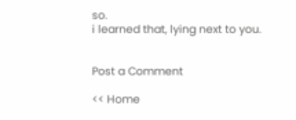so.
i learned that, lying next to you.


Post a Comment

<< Home